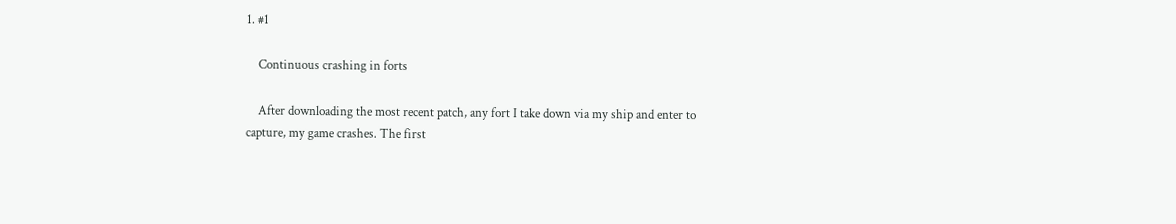1. #1

    Continuous crashing in forts

    After downloading the most recent patch, any fort I take down via my ship and enter to capture, my game crashes. The first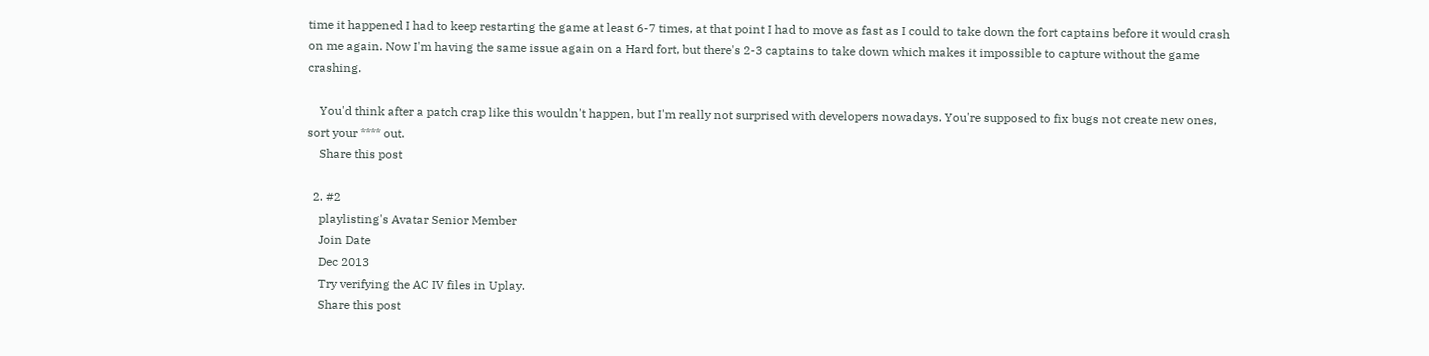time it happened I had to keep restarting the game at least 6-7 times, at that point I had to move as fast as I could to take down the fort captains before it would crash on me again. Now I'm having the same issue again on a Hard fort, but there's 2-3 captains to take down which makes it impossible to capture without the game crashing.

    You'd think after a patch crap like this wouldn't happen, but I'm really not surprised with developers nowadays. You're supposed to fix bugs not create new ones, sort your **** out.
    Share this post

  2. #2
    playlisting's Avatar Senior Member
    Join Date
    Dec 2013
    Try verifying the AC IV files in Uplay.
    Share this post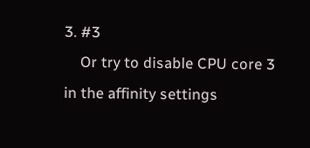3. #3
    Or try to disable CPU core 3 in the affinity settings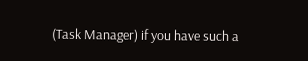(Task Manager) if you have such a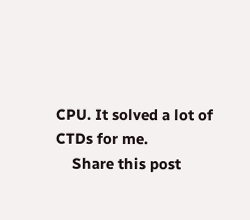CPU. It solved a lot of CTDs for me.
    Share this post